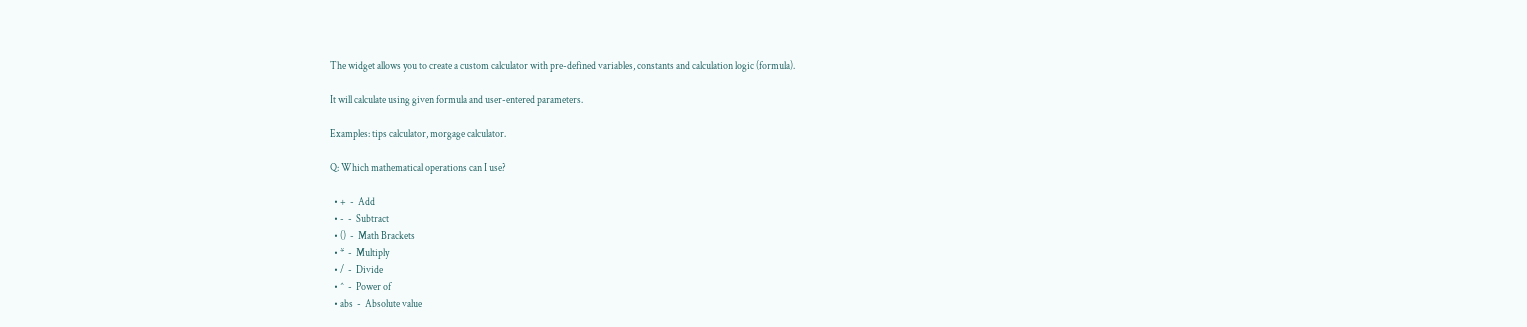The widget allows you to create a custom calculator with pre-defined variables, constants and calculation logic (formula).

It will calculate using given formula and user-entered parameters.

Examples: tips calculator, morgage calculator.

Q: Which mathematical operations can I use?

  • +  -  Add
  • -  -  Subtract
  • ()  -  Math Brackets
  • *  -  Multiply
  • /  -  Divide
  • ^  -  Power of
  • abs  -  Absolute value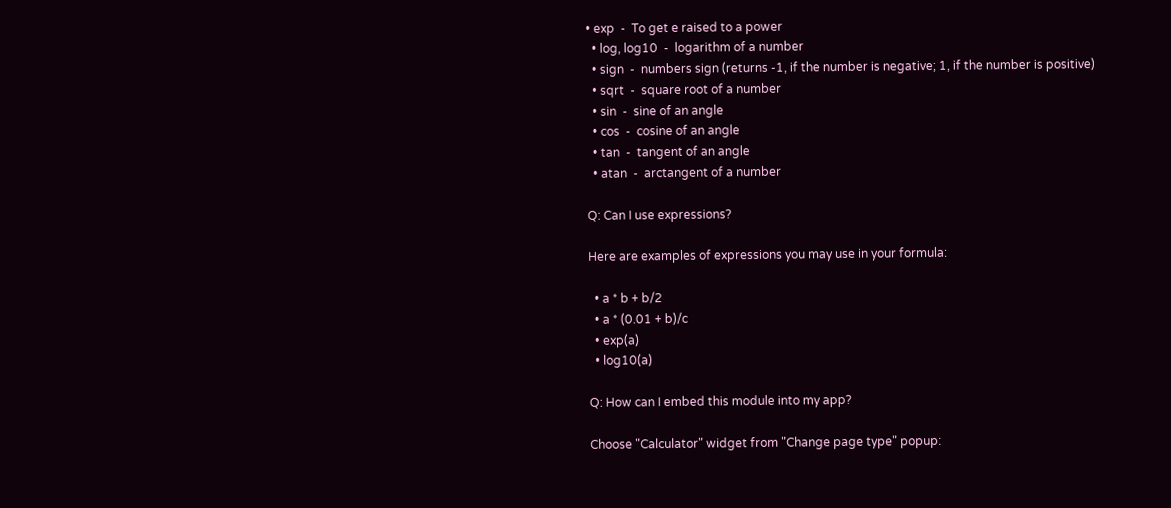• exp  -  To get e raised to a power
  • log, log10  -  logarithm of a number
  • sign  -  numbers sign (returns -1, if the number is negative; 1, if the number is positive)
  • sqrt  -  square root of a number
  • sin  -  sine of an angle
  • cos  -  cosine of an angle
  • tan  -  tangent of an angle
  • atan  -  arctangent of a number

Q: Can I use expressions?

Here are examples of expressions you may use in your formula:

  • a * b + b/2
  • a * (0.01 + b)/c
  • exp(a)
  • log10(a)

Q: How can I embed this module into my app?

Choose "Calculator" widget from "Change page type" popup: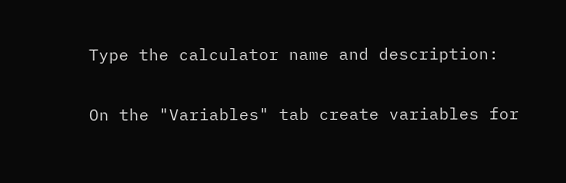Type the calculator name and description:

On the "Variables" tab create variables for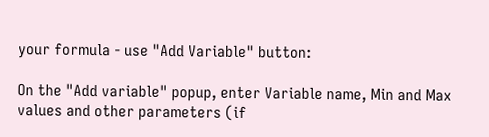your formula - use "Add Variable" button:

On the "Add variable" popup, enter Variable name, Min and Max values and other parameters (if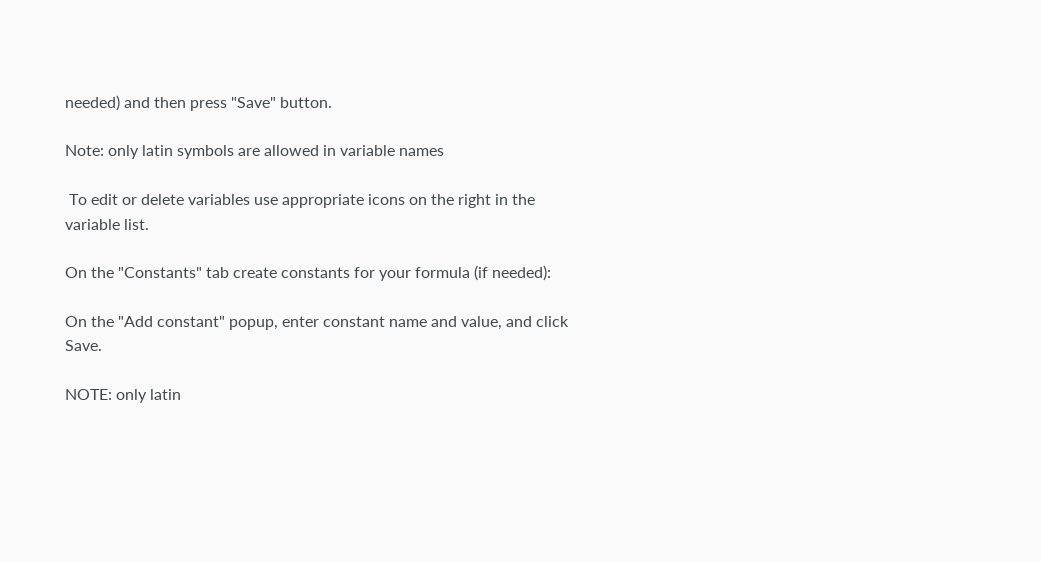needed) and then press "Save" button.

Note: only latin symbols are allowed in variable names

 To edit or delete variables use appropriate icons on the right in the variable list.

On the "Constants" tab create constants for your formula (if needed):

On the "Add constant" popup, enter constant name and value, and click Save.

NOTE: only latin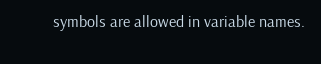symbols are allowed in variable names.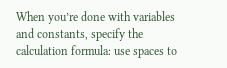When you’re done with variables and constants, specify the calculation formula: use spaces to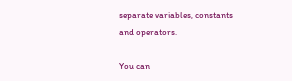separate variables, constants and operators.

You can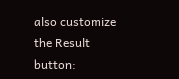also customize the Result button: